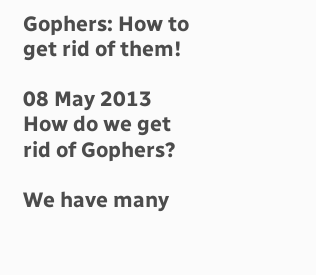Gophers: How to get rid of them!

08 May 2013
How do we get rid of Gophers?

We have many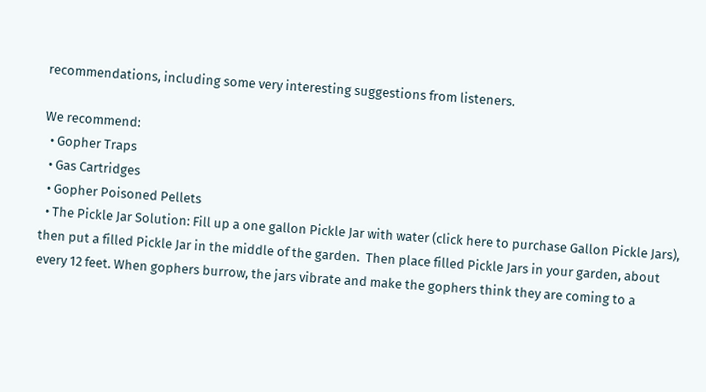recommendations, including some very interesting suggestions from listeners.

We recommend:
  • Gopher Traps
  • Gas Cartridges
  • Gopher Poisoned Pellets
  • The Pickle Jar Solution: Fill up a one gallon Pickle Jar with water (click here to purchase Gallon Pickle Jars), then put a filled Pickle Jar in the middle of the garden.  Then place filled Pickle Jars in your garden, about every 12 feet. When gophers burrow, the jars vibrate and make the gophers think they are coming to a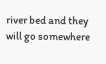river bed and they will go somewhere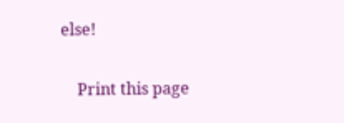else!

    Print this page